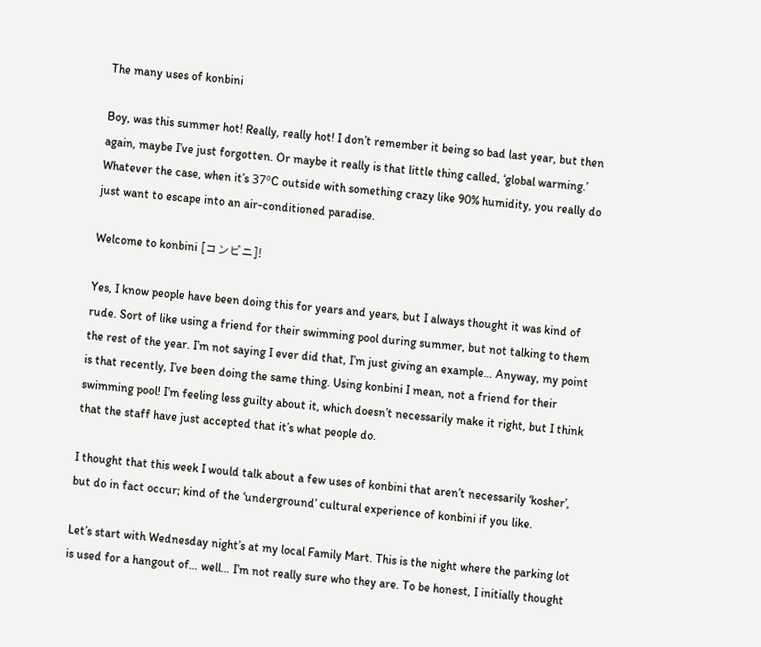The many uses of konbini

Boy, was this summer hot! Really, really hot! I don’t remember it being so bad last year, but then again, maybe I’ve just forgotten. Or maybe it really is that little thing called, ‘global warming.’ Whatever the case, when it’s 37ºC outside with something crazy like 90% humidity, you really do just want to escape into an air-conditioned paradise.

Welcome to konbini [コンビニ]!

Yes, I know people have been doing this for years and years, but I always thought it was kind of rude. Sort of like using a friend for their swimming pool during summer, but not talking to them the rest of the year. I’m not saying I ever did that, I’m just giving an example… Anyway, my point is that recently, I’ve been doing the same thing. Using konbini I mean, not a friend for their swimming pool! I’m feeling less guilty about it, which doesn’t necessarily make it right, but I think that the staff have just accepted that it’s what people do.

I thought that this week I would talk about a few uses of konbini that aren’t necessarily ‘kosher’, but do in fact occur; kind of the ‘underground’ cultural experience of konbini if you like.

Let’s start with Wednesday night’s at my local Family Mart. This is the night where the parking lot is used for a hangout of… well… I’m not really sure who they are. To be honest, I initially thought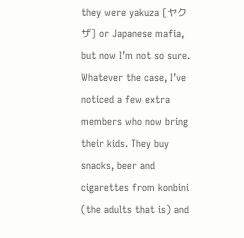they were yakuza [ヤクザ] or Japanese mafia, but now I’m not so sure. Whatever the case, I’ve noticed a few extra members who now bring their kids. They buy snacks, beer and cigarettes from konbini (the adults that is) and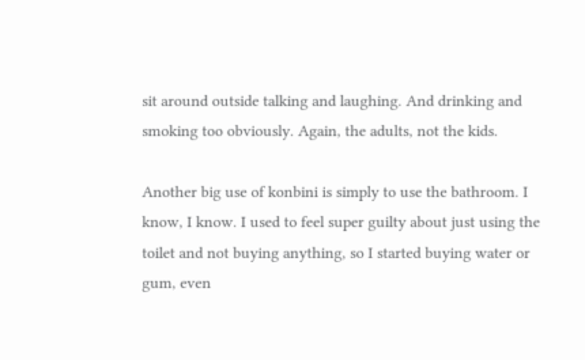sit around outside talking and laughing. And drinking and smoking too obviously. Again, the adults, not the kids.

Another big use of konbini is simply to use the bathroom. I know, I know. I used to feel super guilty about just using the toilet and not buying anything, so I started buying water or gum, even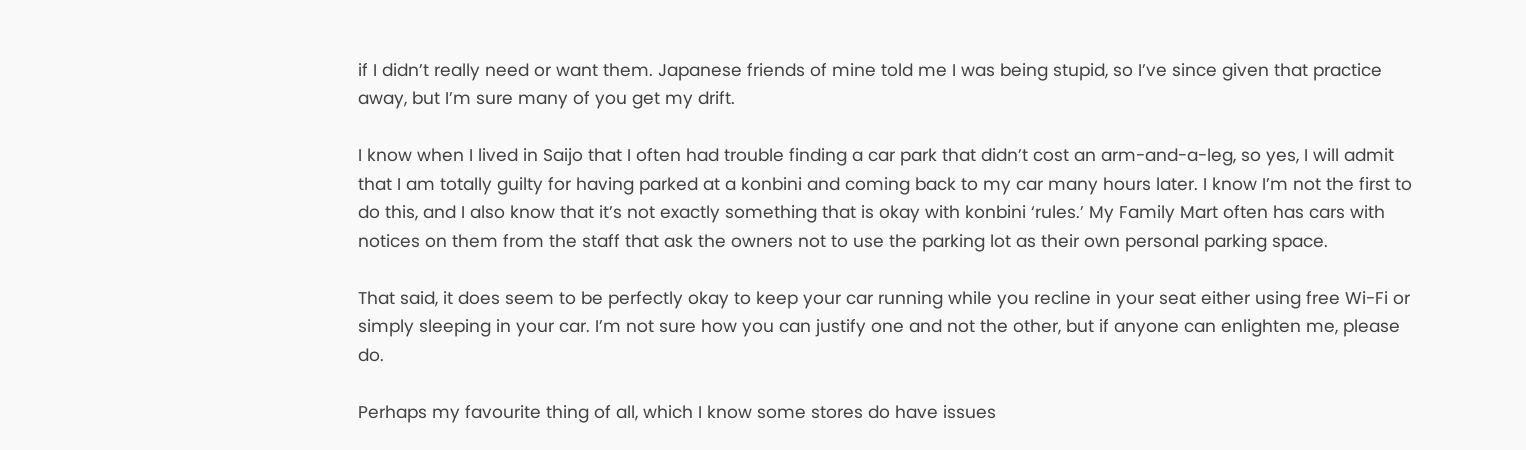if I didn’t really need or want them. Japanese friends of mine told me I was being stupid, so I’ve since given that practice away, but I’m sure many of you get my drift.

I know when I lived in Saijo that I often had trouble finding a car park that didn’t cost an arm-and-a-leg, so yes, I will admit that I am totally guilty for having parked at a konbini and coming back to my car many hours later. I know I’m not the first to do this, and I also know that it’s not exactly something that is okay with konbini ‘rules.’ My Family Mart often has cars with notices on them from the staff that ask the owners not to use the parking lot as their own personal parking space.

That said, it does seem to be perfectly okay to keep your car running while you recline in your seat either using free Wi-Fi or simply sleeping in your car. I’m not sure how you can justify one and not the other, but if anyone can enlighten me, please do.

Perhaps my favourite thing of all, which I know some stores do have issues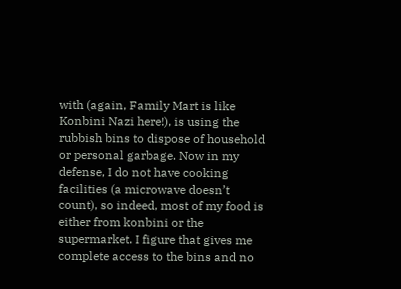with (again, Family Mart is like Konbini Nazi here!), is using the rubbish bins to dispose of household or personal garbage. Now in my defense, I do not have cooking facilities (a microwave doesn’t count), so indeed, most of my food is either from konbini or the supermarket. I figure that gives me complete access to the bins and no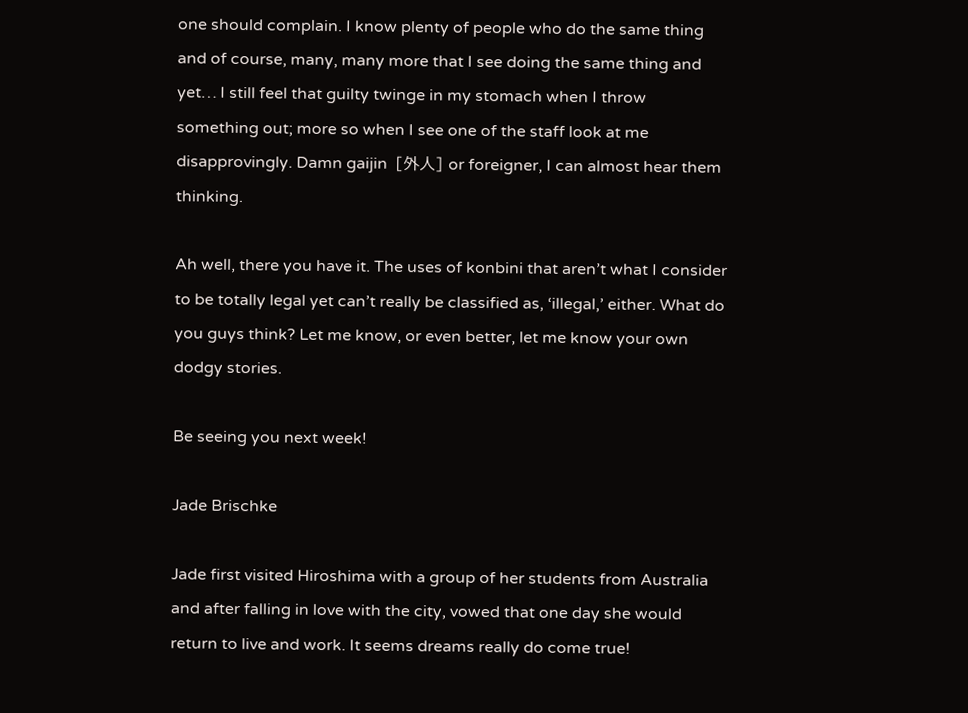one should complain. I know plenty of people who do the same thing and of course, many, many more that I see doing the same thing and yet… I still feel that guilty twinge in my stomach when I throw something out; more so when I see one of the staff look at me disapprovingly. Damn gaijin  [外人] or foreigner, I can almost hear them thinking.

Ah well, there you have it. The uses of konbini that aren’t what I consider to be totally legal yet can’t really be classified as, ‘illegal,’ either. What do you guys think? Let me know, or even better, let me know your own dodgy stories.

Be seeing you next week!

Jade Brischke

Jade first visited Hiroshima with a group of her students from Australia and after falling in love with the city, vowed that one day she would return to live and work. It seems dreams really do come true!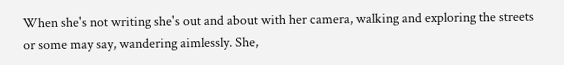When she's not writing she's out and about with her camera, walking and exploring the streets or some may say, wandering aimlessly. She,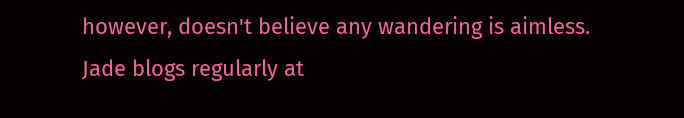however, doesn't believe any wandering is aimless. Jade blogs regularly at